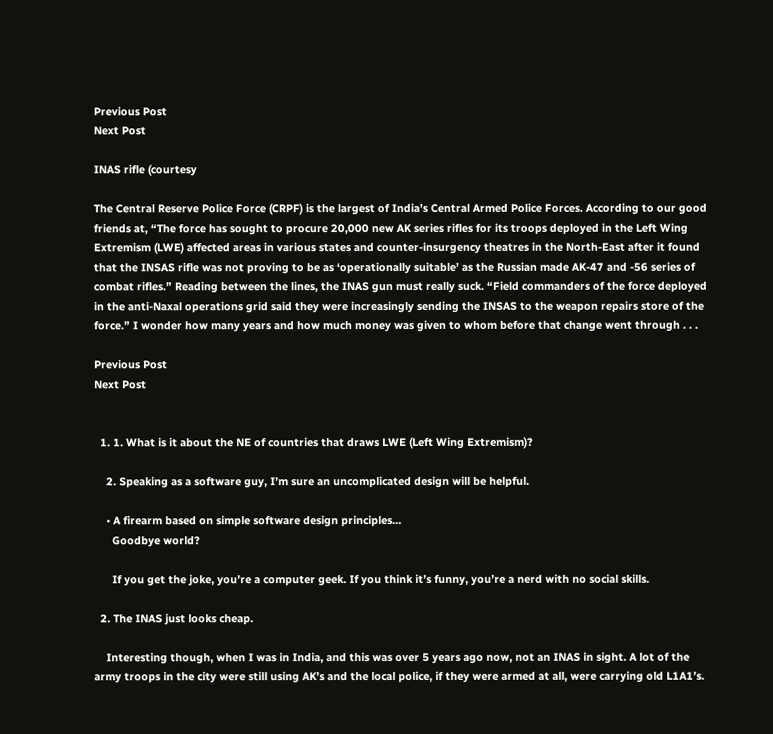Previous Post
Next Post

INAS rifle (courtesy

The Central Reserve Police Force (CRPF) is the largest of India’s Central Armed Police Forces. According to our good friends at, “The force has sought to procure 20,000 new AK series rifles for its troops deployed in the Left Wing Extremism (LWE) affected areas in various states and counter-insurgency theatres in the North-East after it found that the INSAS rifle was not proving to be as ‘operationally suitable’ as the Russian made AK-47 and -56 series of combat rifles.” Reading between the lines, the INAS gun must really suck. “Field commanders of the force deployed in the anti-Naxal operations grid said they were increasingly sending the INSAS to the weapon repairs store of the force.” I wonder how many years and how much money was given to whom before that change went through . . .

Previous Post
Next Post


  1. 1. What is it about the NE of countries that draws LWE (Left Wing Extremism)?

    2. Speaking as a software guy, I’m sure an uncomplicated design will be helpful.

    • A firearm based on simple software design principles…
      Goodbye world?

      If you get the joke, you’re a computer geek. If you think it’s funny, you’re a nerd with no social skills.

  2. The INAS just looks cheap.

    Interesting though, when I was in India, and this was over 5 years ago now, not an INAS in sight. A lot of the army troops in the city were still using AK’s and the local police, if they were armed at all, were carrying old L1A1’s.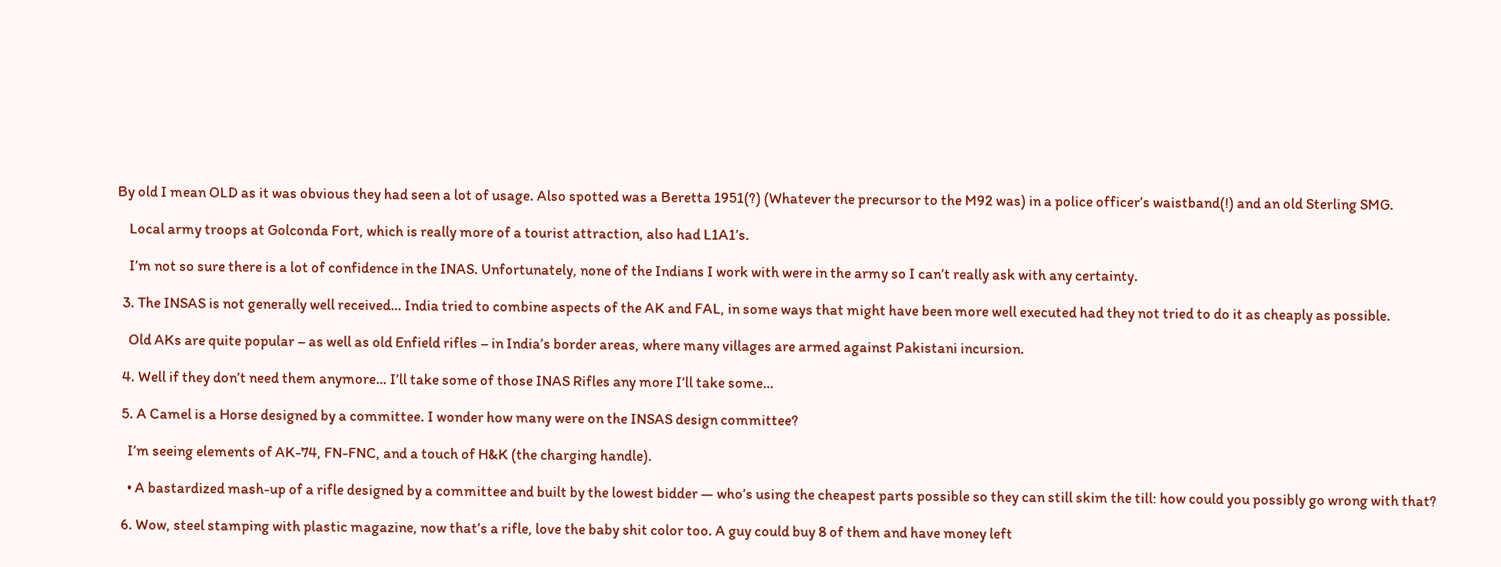By old I mean OLD as it was obvious they had seen a lot of usage. Also spotted was a Beretta 1951(?) (Whatever the precursor to the M92 was) in a police officer’s waistband(!) and an old Sterling SMG.

    Local army troops at Golconda Fort, which is really more of a tourist attraction, also had L1A1’s.

    I’m not so sure there is a lot of confidence in the INAS. Unfortunately, none of the Indians I work with were in the army so I can’t really ask with any certainty.

  3. The INSAS is not generally well received… India tried to combine aspects of the AK and FAL, in some ways that might have been more well executed had they not tried to do it as cheaply as possible.

    Old AKs are quite popular – as well as old Enfield rifles – in India’s border areas, where many villages are armed against Pakistani incursion.

  4. Well if they don’t need them anymore… I’ll take some of those INAS Rifles any more I’ll take some…

  5. A Camel is a Horse designed by a committee. I wonder how many were on the INSAS design committee?

    I’m seeing elements of AK-74, FN-FNC, and a touch of H&K (the charging handle).

    • A bastardized mash-up of a rifle designed by a committee and built by the lowest bidder — who’s using the cheapest parts possible so they can still skim the till: how could you possibly go wrong with that?

  6. Wow, steel stamping with plastic magazine, now that’s a rifle, love the baby shit color too. A guy could buy 8 of them and have money left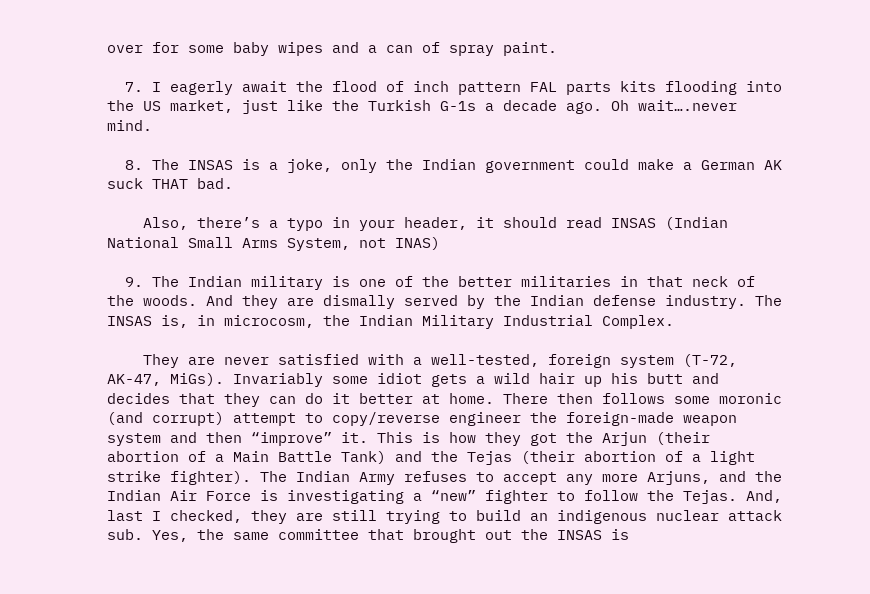over for some baby wipes and a can of spray paint.

  7. I eagerly await the flood of inch pattern FAL parts kits flooding into the US market, just like the Turkish G-1s a decade ago. Oh wait….never mind.

  8. The INSAS is a joke, only the Indian government could make a German AK suck THAT bad.

    Also, there’s a typo in your header, it should read INSAS (Indian National Small Arms System, not INAS)

  9. The Indian military is one of the better militaries in that neck of the woods. And they are dismally served by the Indian defense industry. The INSAS is, in microcosm, the Indian Military Industrial Complex.

    They are never satisfied with a well-tested, foreign system (T-72, AK-47, MiGs). Invariably some idiot gets a wild hair up his butt and decides that they can do it better at home. There then follows some moronic (and corrupt) attempt to copy/reverse engineer the foreign-made weapon system and then “improve” it. This is how they got the Arjun (their abortion of a Main Battle Tank) and the Tejas (their abortion of a light strike fighter). The Indian Army refuses to accept any more Arjuns, and the Indian Air Force is investigating a “new” fighter to follow the Tejas. And, last I checked, they are still trying to build an indigenous nuclear attack sub. Yes, the same committee that brought out the INSAS is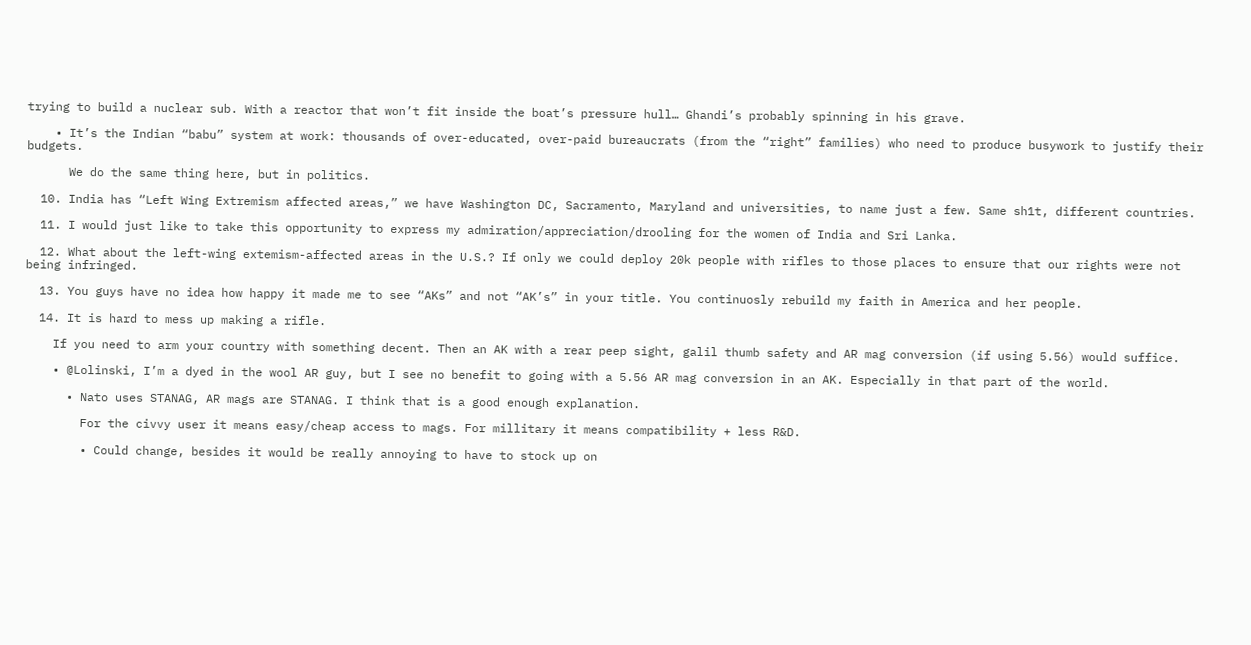trying to build a nuclear sub. With a reactor that won’t fit inside the boat’s pressure hull… Ghandi’s probably spinning in his grave.

    • It’s the Indian “babu” system at work: thousands of over-educated, over-paid bureaucrats (from the “right” families) who need to produce busywork to justify their budgets.

      We do the same thing here, but in politics.

  10. India has “Left Wing Extremism affected areas,” we have Washington DC, Sacramento, Maryland and universities, to name just a few. Same sh1t, different countries.

  11. I would just like to take this opportunity to express my admiration/appreciation/drooling for the women of India and Sri Lanka.

  12. What about the left-wing extemism-affected areas in the U.S.? If only we could deploy 20k people with rifles to those places to ensure that our rights were not being infringed.

  13. You guys have no idea how happy it made me to see “AKs” and not “AK’s” in your title. You continuosly rebuild my faith in America and her people.

  14. It is hard to mess up making a rifle.

    If you need to arm your country with something decent. Then an AK with a rear peep sight, galil thumb safety and AR mag conversion (if using 5.56) would suffice.

    • @Lolinski, I’m a dyed in the wool AR guy, but I see no benefit to going with a 5.56 AR mag conversion in an AK. Especially in that part of the world.

      • Nato uses STANAG, AR mags are STANAG. I think that is a good enough explanation.

        For the civvy user it means easy/cheap access to mags. For millitary it means compatibility + less R&D.

        • Could change, besides it would be really annoying to have to stock up on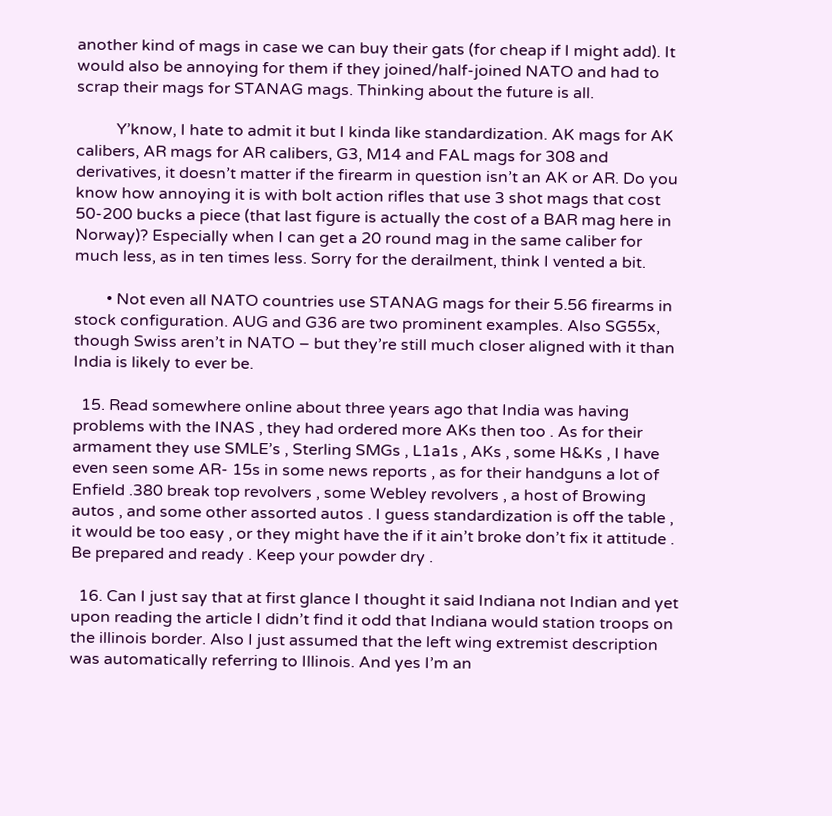another kind of mags in case we can buy their gats (for cheap if I might add). It would also be annoying for them if they joined/half-joined NATO and had to scrap their mags for STANAG mags. Thinking about the future is all.

          Y’know, I hate to admit it but I kinda like standardization. AK mags for AK calibers, AR mags for AR calibers, G3, M14 and FAL mags for 308 and derivatives, it doesn’t matter if the firearm in question isn’t an AK or AR. Do you know how annoying it is with bolt action rifles that use 3 shot mags that cost 50-200 bucks a piece (that last figure is actually the cost of a BAR mag here in Norway)? Especially when I can get a 20 round mag in the same caliber for much less, as in ten times less. Sorry for the derailment, think I vented a bit.

        • Not even all NATO countries use STANAG mags for their 5.56 firearms in stock configuration. AUG and G36 are two prominent examples. Also SG55x, though Swiss aren’t in NATO – but they’re still much closer aligned with it than India is likely to ever be.

  15. Read somewhere online about three years ago that India was having problems with the INAS , they had ordered more AKs then too . As for their armament they use SMLE’s , Sterling SMGs , L1a1s , AKs , some H&Ks , I have even seen some AR- 15s in some news reports , as for their handguns a lot of Enfield .380 break top revolvers , some Webley revolvers , a host of Browing autos , and some other assorted autos . I guess standardization is off the table , it would be too easy , or they might have the if it ain’t broke don’t fix it attitude . Be prepared and ready . Keep your powder dry .

  16. Can I just say that at first glance I thought it said Indiana not Indian and yet upon reading the article I didn’t find it odd that Indiana would station troops on the illinois border. Also I just assumed that the left wing extremist description was automatically referring to Illinois. And yes I’m an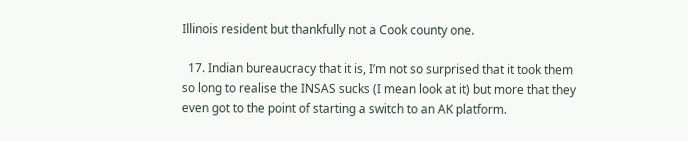Illinois resident but thankfully not a Cook county one.

  17. Indian bureaucracy that it is, I’m not so surprised that it took them so long to realise the INSAS sucks (I mean look at it) but more that they even got to the point of starting a switch to an AK platform.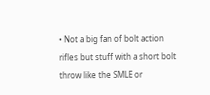• Not a big fan of bolt action rifles but stuff with a short bolt throw like the SMLE or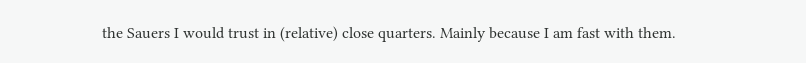the Sauers I would trust in (relative) close quarters. Mainly because I am fast with them.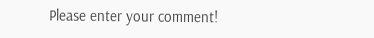Please enter your comment!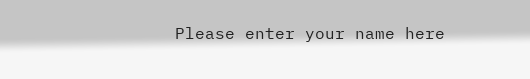Please enter your name here